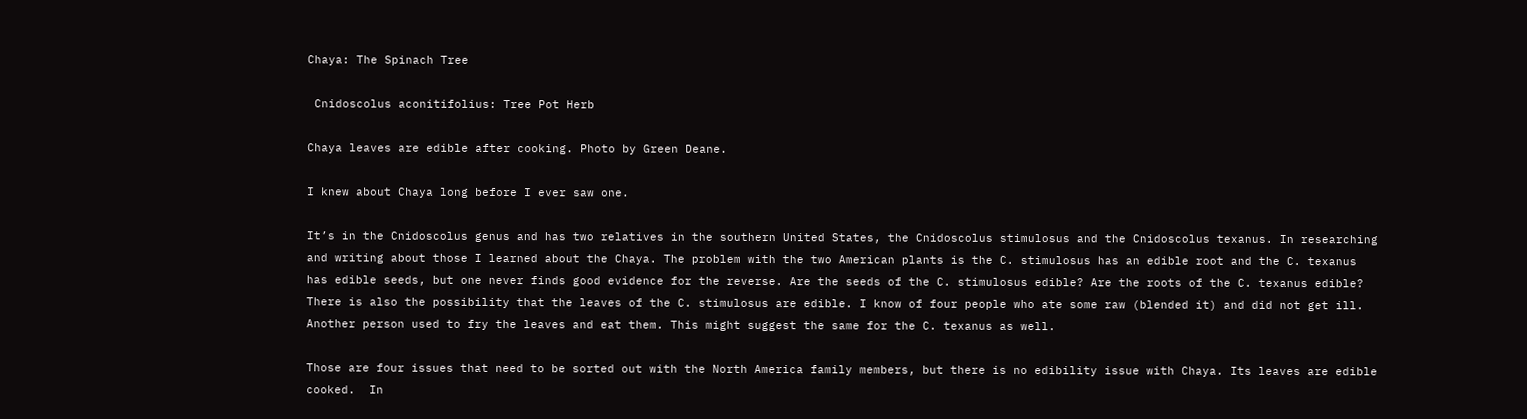Chaya: The Spinach Tree

 Cnidoscolus aconitifolius: Tree Pot Herb

Chaya leaves are edible after cooking. Photo by Green Deane.

I knew about Chaya long before I ever saw one.

It’s in the Cnidoscolus genus and has two relatives in the southern United States, the Cnidoscolus stimulosus and the Cnidoscolus texanus. In researching and writing about those I learned about the Chaya. The problem with the two American plants is the C. stimulosus has an edible root and the C. texanus has edible seeds, but one never finds good evidence for the reverse. Are the seeds of the C. stimulosus edible? Are the roots of the C. texanus edible? There is also the possibility that the leaves of the C. stimulosus are edible. I know of four people who ate some raw (blended it) and did not get ill. Another person used to fry the leaves and eat them. This might suggest the same for the C. texanus as well.

Those are four issues that need to be sorted out with the North America family members, but there is no edibility issue with Chaya. Its leaves are edible cooked.  In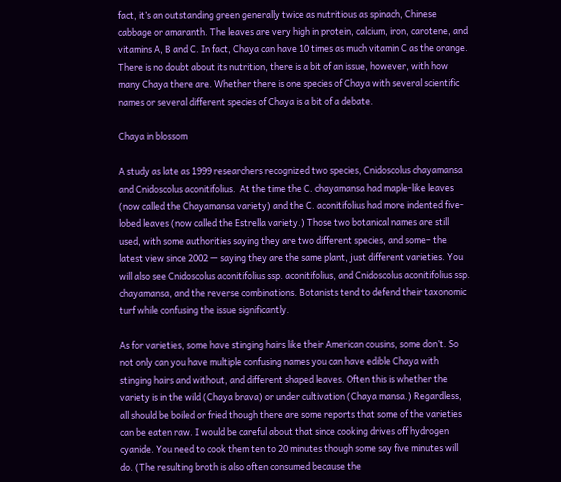fact, it’s an outstanding green generally twice as nutritious as spinach, Chinese cabbage or amaranth. The leaves are very high in protein, calcium, iron, carotene, and vitamins A, B and C. In fact, Chaya can have 10 times as much vitamin C as the orange.  There is no doubt about its nutrition, there is a bit of an issue, however, with how many Chaya there are. Whether there is one species of Chaya with several scientific names or several different species of Chaya is a bit of a debate.

Chaya in blossom

A study as late as 1999 researchers recognized two species, Cnidoscolus chayamansa and Cnidoscolus aconitifolius.  At the time the C. chayamansa had maple-like leaves (now called the Chayamansa variety) and the C. aconitifolius had more indented five-lobed leaves (now called the Estrella variety.) Those two botanical names are still used, with some authorities saying they are two different species, and some– the latest view since 2002 — saying they are the same plant, just different varieties. You will also see Cnidoscolus aconitifolius ssp. aconitifolius, and Cnidoscolus aconitifolius ssp. chayamansa, and the reverse combinations. Botanists tend to defend their taxonomic turf while confusing the issue significantly.

As for varieties, some have stinging hairs like their American cousins, some don’t. So not only can you have multiple confusing names you can have edible Chaya with stinging hairs and without, and different shaped leaves. Often this is whether the variety is in the wild (Chaya brava) or under cultivation (Chaya mansa.) Regardless, all should be boiled or fried though there are some reports that some of the varieties can be eaten raw. I would be careful about that since cooking drives off hydrogen cyanide. You need to cook them ten to 20 minutes though some say five minutes will do. (The resulting broth is also often consumed because the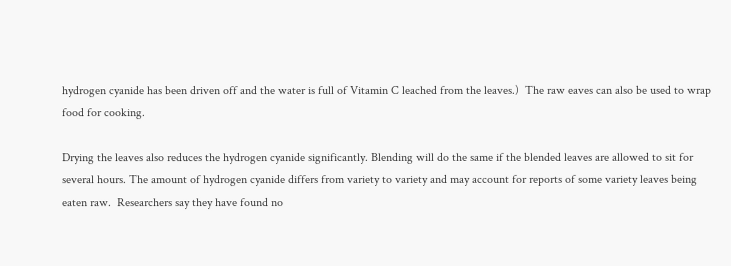hydrogen cyanide has been driven off and the water is full of Vitamin C leached from the leaves.)  The raw eaves can also be used to wrap food for cooking.

Drying the leaves also reduces the hydrogen cyanide significantly. Blending will do the same if the blended leaves are allowed to sit for several hours. The amount of hydrogen cyanide differs from variety to variety and may account for reports of some variety leaves being eaten raw.  Researchers say they have found no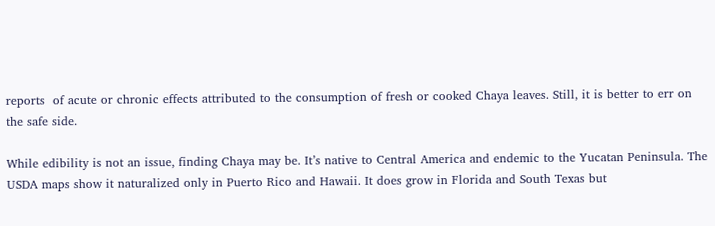reports  of acute or chronic effects attributed to the consumption of fresh or cooked Chaya leaves. Still, it is better to err on the safe side.

While edibility is not an issue, finding Chaya may be. It’s native to Central America and endemic to the Yucatan Peninsula. The USDA maps show it naturalized only in Puerto Rico and Hawaii. It does grow in Florida and South Texas but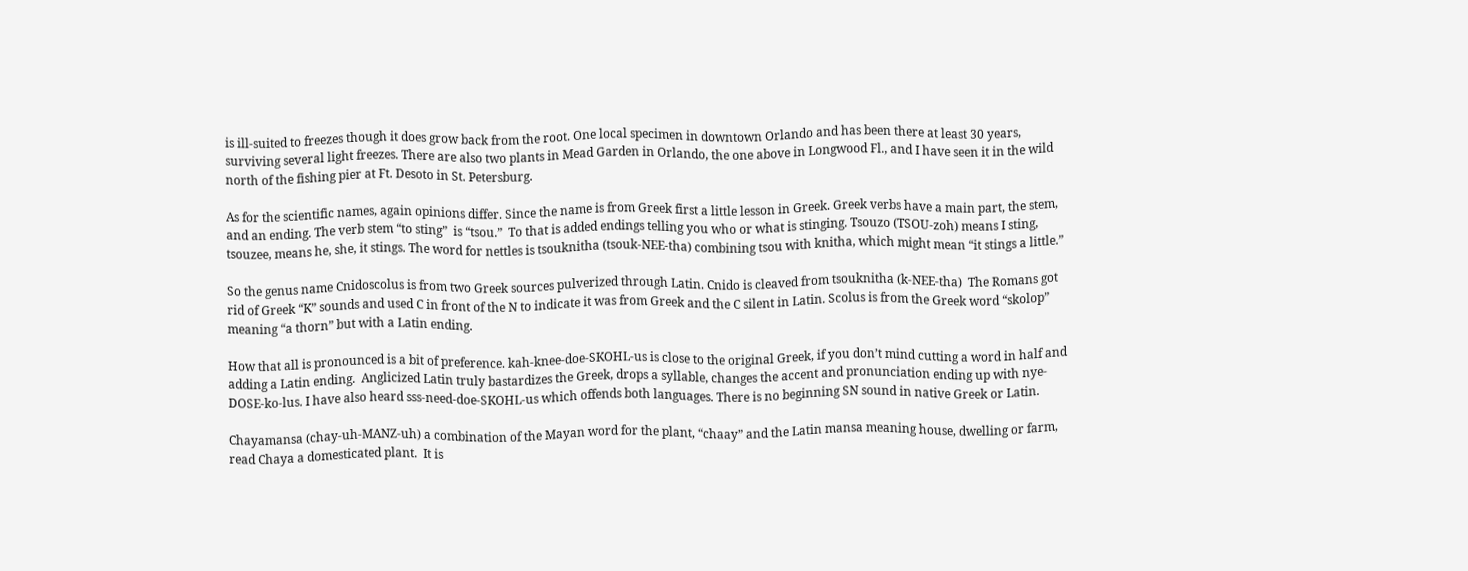is ill-suited to freezes though it does grow back from the root. One local specimen in downtown Orlando and has been there at least 30 years, surviving several light freezes. There are also two plants in Mead Garden in Orlando, the one above in Longwood Fl., and I have seen it in the wild north of the fishing pier at Ft. Desoto in St. Petersburg.

As for the scientific names, again opinions differ. Since the name is from Greek first a little lesson in Greek. Greek verbs have a main part, the stem, and an ending. The verb stem “to sting”  is “tsou.”  To that is added endings telling you who or what is stinging. Tsouzo (TSOU-zoh) means I sting, tsouzee, means he, she, it stings. The word for nettles is tsouknitha (tsouk-NEE-tha) combining tsou with knitha, which might mean “it stings a little.”

So the genus name Cnidoscolus is from two Greek sources pulverized through Latin. Cnido is cleaved from tsouknitha (k-NEE-tha)  The Romans got rid of Greek “K” sounds and used C in front of the N to indicate it was from Greek and the C silent in Latin. Scolus is from the Greek word “skolop” meaning “a thorn” but with a Latin ending.

How that all is pronounced is a bit of preference. kah-knee-doe-SKOHL-us is close to the original Greek, if you don’t mind cutting a word in half and adding a Latin ending.  Anglicized Latin truly bastardizes the Greek, drops a syllable, changes the accent and pronunciation ending up with nye-DOSE-ko-lus. I have also heard sss-need-doe-SKOHL-us which offends both languages. There is no beginning SN sound in native Greek or Latin.

Chayamansa (chay-uh-MANZ-uh) a combination of the Mayan word for the plant, “chaay” and the Latin mansa meaning house, dwelling or farm, read Chaya a domesticated plant.  It is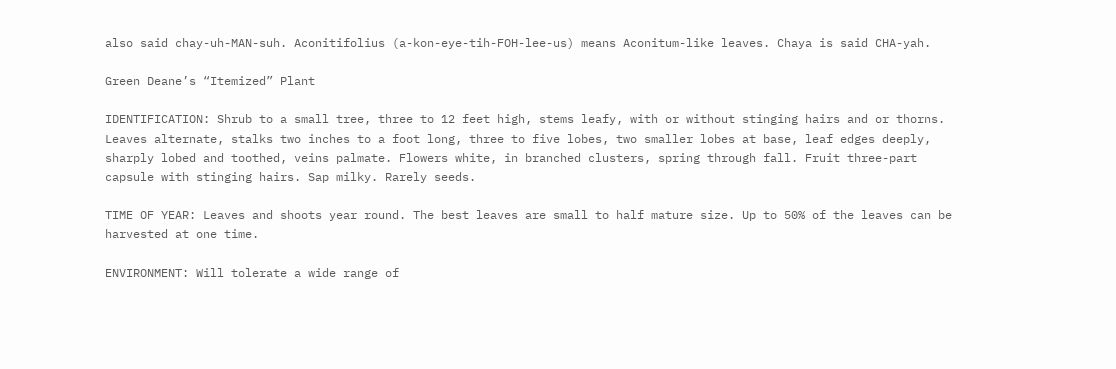also said chay-uh-MAN-suh. Aconitifolius (a-kon-eye-tih-FOH-lee-us) means Aconitum-like leaves. Chaya is said CHA-yah.

Green Deane’s “Itemized” Plant

IDENTIFICATION: Shrub to a small tree, three to 12 feet high, stems leafy, with or without stinging hairs and or thorns. Leaves alternate, stalks two inches to a foot long, three to five lobes, two smaller lobes at base, leaf edges deeply, sharply lobed and toothed, veins palmate. Flowers white, in branched clusters, spring through fall. Fruit three-part capsule with stinging hairs. Sap milky. Rarely seeds.

TIME OF YEAR: Leaves and shoots year round. The best leaves are small to half mature size. Up to 50% of the leaves can be harvested at one time.

ENVIRONMENT: Will tolerate a wide range of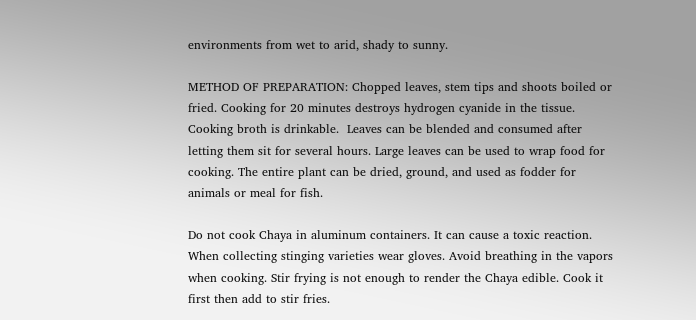environments from wet to arid, shady to sunny.

METHOD OF PREPARATION: Chopped leaves, stem tips and shoots boiled or fried. Cooking for 20 minutes destroys hydrogen cyanide in the tissue. Cooking broth is drinkable.  Leaves can be blended and consumed after letting them sit for several hours. Large leaves can be used to wrap food for cooking. The entire plant can be dried, ground, and used as fodder for animals or meal for fish.

Do not cook Chaya in aluminum containers. It can cause a toxic reaction. When collecting stinging varieties wear gloves. Avoid breathing in the vapors when cooking. Stir frying is not enough to render the Chaya edible. Cook it first then add to stir fries.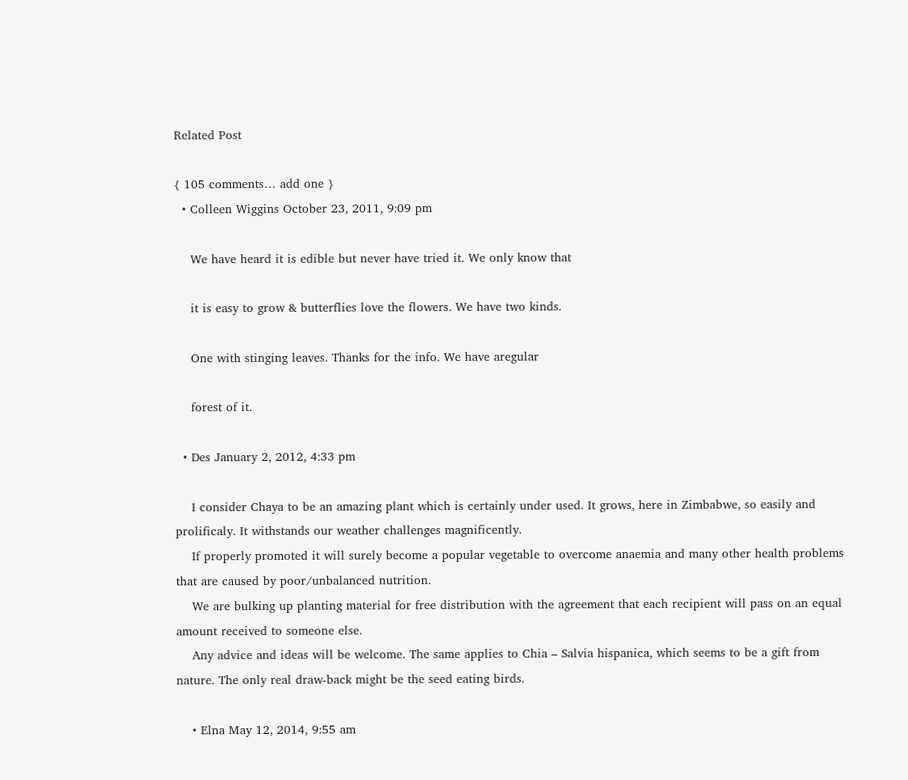Related Post

{ 105 comments… add one }
  • Colleen Wiggins October 23, 2011, 9:09 pm

    We have heard it is edible but never have tried it. We only know that

    it is easy to grow & butterflies love the flowers. We have two kinds.

    One with stinging leaves. Thanks for the info. We have aregular

    forest of it.

  • Des January 2, 2012, 4:33 pm

    I consider Chaya to be an amazing plant which is certainly under used. It grows, here in Zimbabwe, so easily and prolificaly. It withstands our weather challenges magnificently.
    If properly promoted it will surely become a popular vegetable to overcome anaemia and many other health problems that are caused by poor/unbalanced nutrition.
    We are bulking up planting material for free distribution with the agreement that each recipient will pass on an equal amount received to someone else.
    Any advice and ideas will be welcome. The same applies to Chia – Salvia hispanica, which seems to be a gift from nature. The only real draw-back might be the seed eating birds.

    • Elna May 12, 2014, 9:55 am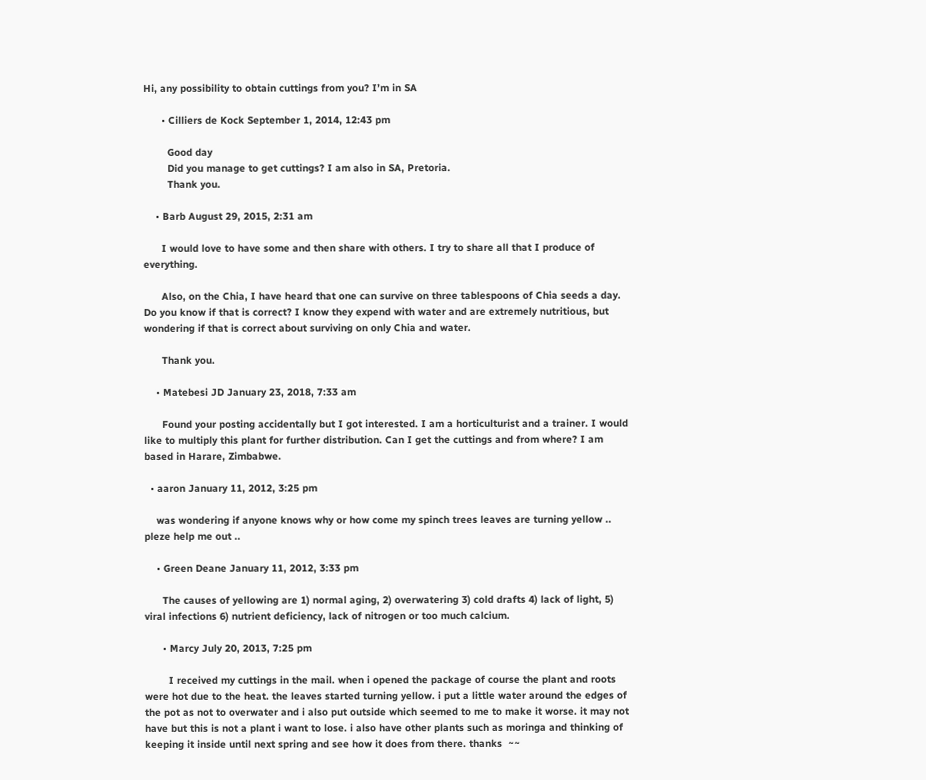Hi, any possibility to obtain cuttings from you? I’m in SA

      • Cilliers de Kock September 1, 2014, 12:43 pm

        Good day
        Did you manage to get cuttings? I am also in SA, Pretoria.
        Thank you.

    • Barb August 29, 2015, 2:31 am

      I would love to have some and then share with others. I try to share all that I produce of everything.

      Also, on the Chia, I have heard that one can survive on three tablespoons of Chia seeds a day. Do you know if that is correct? I know they expend with water and are extremely nutritious, but wondering if that is correct about surviving on only Chia and water.

      Thank you.

    • Matebesi JD January 23, 2018, 7:33 am

      Found your posting accidentally but I got interested. I am a horticulturist and a trainer. I would like to multiply this plant for further distribution. Can I get the cuttings and from where? I am based in Harare, Zimbabwe.

  • aaron January 11, 2012, 3:25 pm

    was wondering if anyone knows why or how come my spinch trees leaves are turning yellow .. pleze help me out ..

    • Green Deane January 11, 2012, 3:33 pm

      The causes of yellowing are 1) normal aging, 2) overwatering 3) cold drafts 4) lack of light, 5) viral infections 6) nutrient deficiency, lack of nitrogen or too much calcium.

      • Marcy July 20, 2013, 7:25 pm

        I received my cuttings in the mail. when i opened the package of course the plant and roots were hot due to the heat. the leaves started turning yellow. i put a little water around the edges of the pot as not to overwater and i also put outside which seemed to me to make it worse. it may not have but this is not a plant i want to lose. i also have other plants such as moringa and thinking of keeping it inside until next spring and see how it does from there. thanks  ~~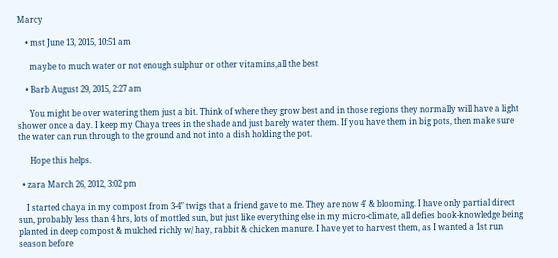Marcy

    • mst June 13, 2015, 10:51 am

      maybe to much water or not enough sulphur or other vitamins,all the best

    • Barb August 29, 2015, 2:27 am

      You might be over watering them just a bit. Think of where they grow best and in those regions they normally will have a light shower once a day. I keep my Chaya trees in the shade and just barely water them. If you have them in big pots, then make sure the water can run through to the ground and not into a dish holding the pot.

      Hope this helps.

  • zara March 26, 2012, 3:02 pm

    I started chaya in my compost from 3-4″ twigs that a friend gave to me. They are now 4′ & blooming. I have only partial direct sun, probably less than 4 hrs, lots of mottled sun, but just like everything else in my micro-climate, all defies book-knowledge being planted in deep compost & mulched richly w/ hay, rabbit & chicken manure. I have yet to harvest them, as I wanted a 1st run season before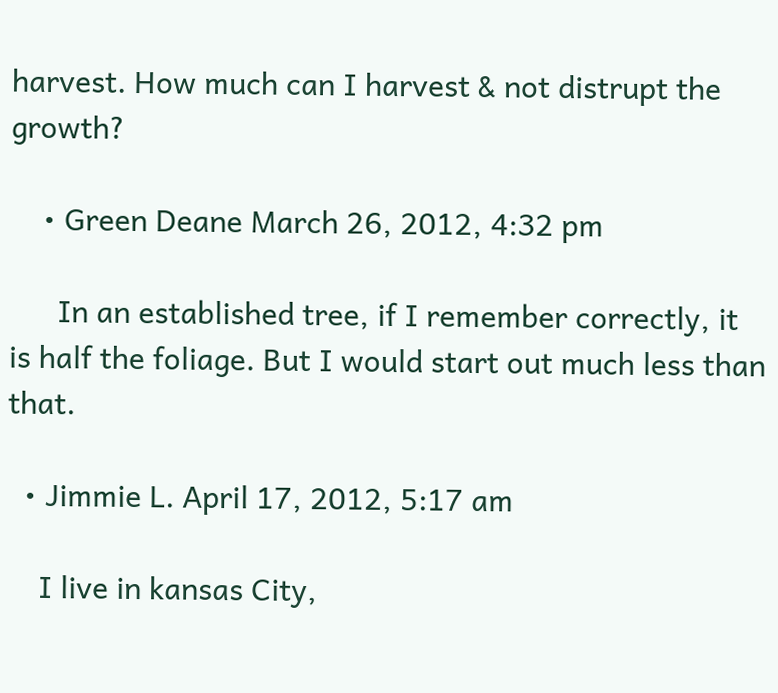harvest. How much can I harvest & not distrupt the growth?

    • Green Deane March 26, 2012, 4:32 pm

      In an established tree, if I remember correctly, it is half the foliage. But I would start out much less than that.

  • Jimmie L. April 17, 2012, 5:17 am

    I live in kansas City,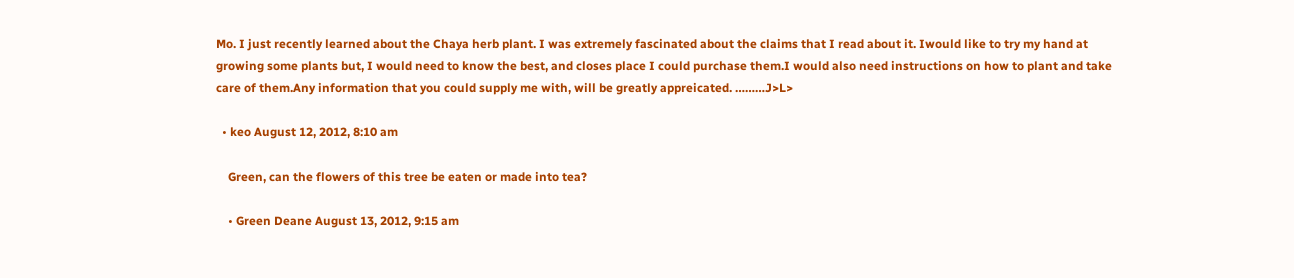Mo. I just recently learned about the Chaya herb plant. I was extremely fascinated about the claims that I read about it. Iwould like to try my hand at growing some plants but, I would need to know the best, and closes place I could purchase them.I would also need instructions on how to plant and take care of them.Any information that you could supply me with, will be greatly appreicated. ………J>L>

  • keo August 12, 2012, 8:10 am

    Green, can the flowers of this tree be eaten or made into tea?

    • Green Deane August 13, 2012, 9:15 am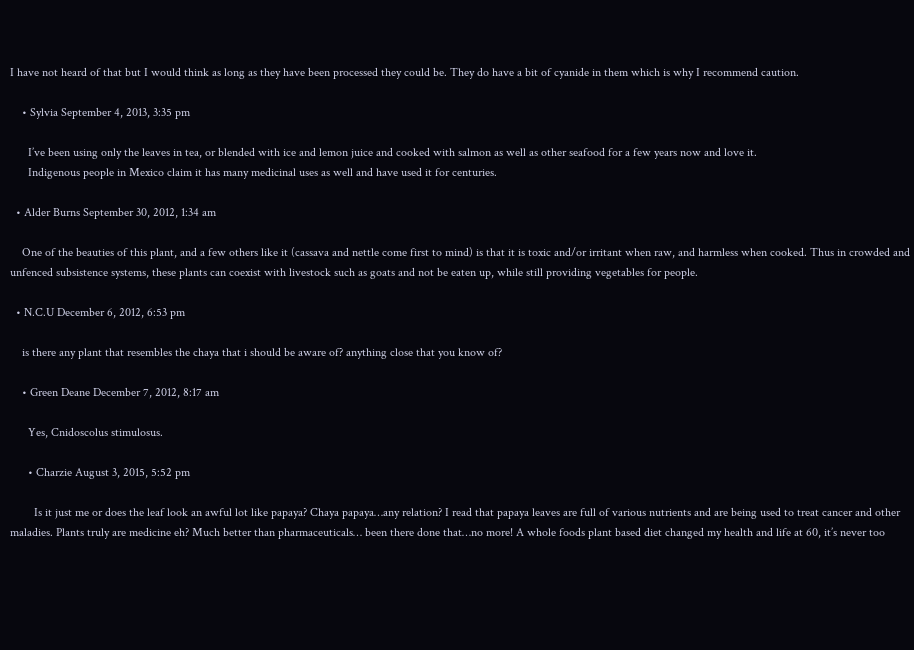I have not heard of that but I would think as long as they have been processed they could be. They do have a bit of cyanide in them which is why I recommend caution.

    • Sylvia September 4, 2013, 3:35 pm

      I’ve been using only the leaves in tea, or blended with ice and lemon juice and cooked with salmon as well as other seafood for a few years now and love it.
      Indigenous people in Mexico claim it has many medicinal uses as well and have used it for centuries.

  • Alder Burns September 30, 2012, 1:34 am

    One of the beauties of this plant, and a few others like it (cassava and nettle come first to mind) is that it is toxic and/or irritant when raw, and harmless when cooked. Thus in crowded and unfenced subsistence systems, these plants can coexist with livestock such as goats and not be eaten up, while still providing vegetables for people.

  • N.C.U December 6, 2012, 6:53 pm

    is there any plant that resembles the chaya that i should be aware of? anything close that you know of?

    • Green Deane December 7, 2012, 8:17 am

      Yes, Cnidoscolus stimulosus.

      • Charzie August 3, 2015, 5:52 pm

        Is it just me or does the leaf look an awful lot like papaya? Chaya papaya…any relation? I read that papaya leaves are full of various nutrients and are being used to treat cancer and other maladies. Plants truly are medicine eh? Much better than pharmaceuticals… been there done that…no more! A whole foods plant based diet changed my health and life at 60, it’s never too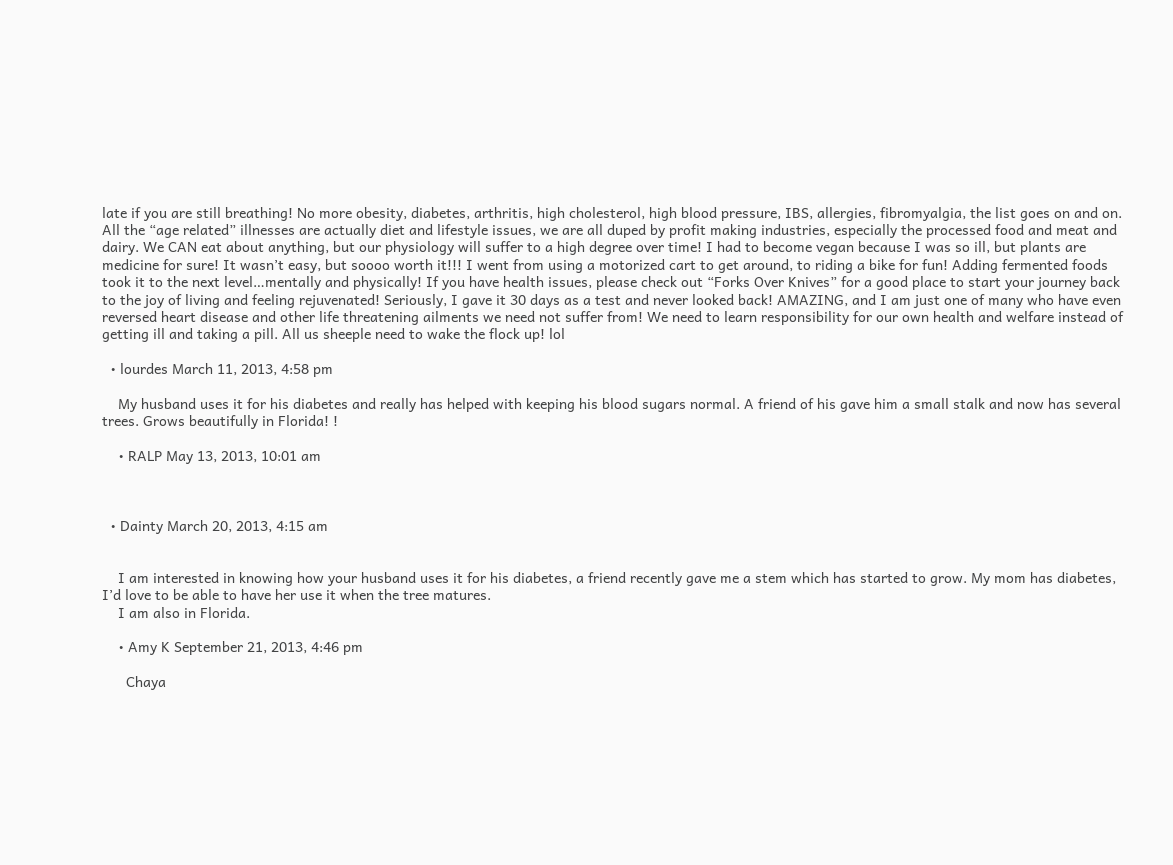late if you are still breathing! No more obesity, diabetes, arthritis, high cholesterol, high blood pressure, IBS, allergies, fibromyalgia, the list goes on and on. All the “age related” illnesses are actually diet and lifestyle issues, we are all duped by profit making industries, especially the processed food and meat and dairy. We CAN eat about anything, but our physiology will suffer to a high degree over time! I had to become vegan because I was so ill, but plants are medicine for sure! It wasn’t easy, but soooo worth it!!! I went from using a motorized cart to get around, to riding a bike for fun! Adding fermented foods took it to the next level…mentally and physically! If you have health issues, please check out “Forks Over Knives” for a good place to start your journey back to the joy of living and feeling rejuvenated! Seriously, I gave it 30 days as a test and never looked back! AMAZING, and I am just one of many who have even reversed heart disease and other life threatening ailments we need not suffer from! We need to learn responsibility for our own health and welfare instead of getting ill and taking a pill. All us sheeple need to wake the flock up! lol

  • lourdes March 11, 2013, 4:58 pm

    My husband uses it for his diabetes and really has helped with keeping his blood sugars normal. A friend of his gave him a small stalk and now has several trees. Grows beautifully in Florida! !

    • RALP May 13, 2013, 10:01 am



  • Dainty March 20, 2013, 4:15 am


    I am interested in knowing how your husband uses it for his diabetes, a friend recently gave me a stem which has started to grow. My mom has diabetes, I’d love to be able to have her use it when the tree matures.
    I am also in Florida.

    • Amy K September 21, 2013, 4:46 pm

      Chaya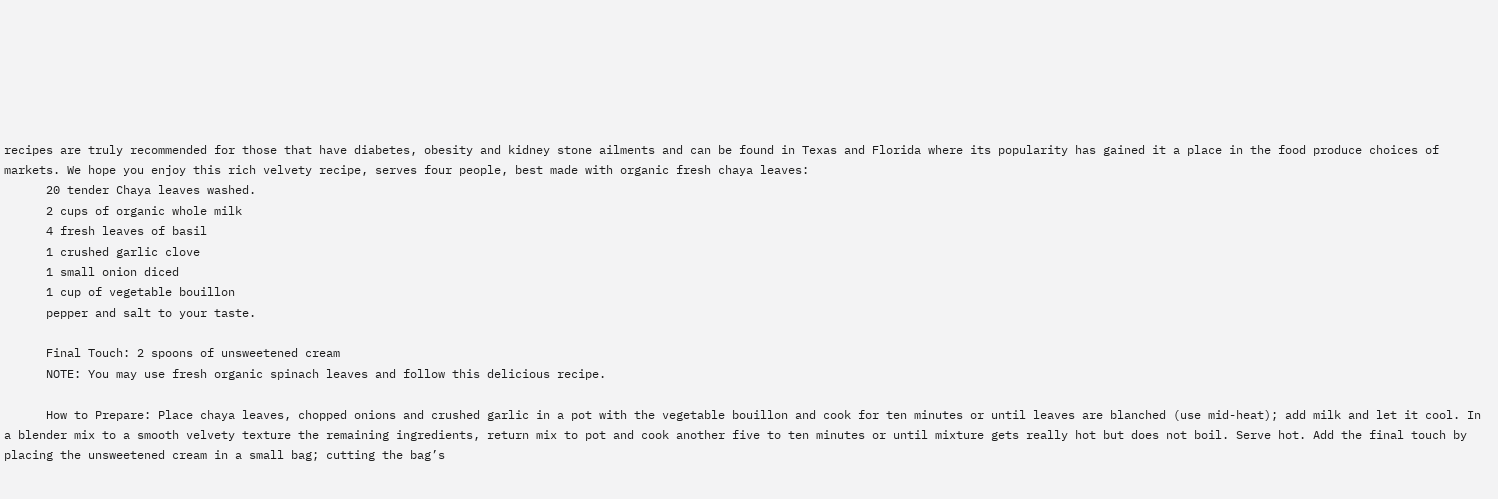recipes are truly recommended for those that have diabetes, obesity and kidney stone ailments and can be found in Texas and Florida where its popularity has gained it a place in the food produce choices of markets. We hope you enjoy this rich velvety recipe, serves four people, best made with organic fresh chaya leaves:
      20 tender Chaya leaves washed.
      2 cups of organic whole milk
      4 fresh leaves of basil
      1 crushed garlic clove
      1 small onion diced
      1 cup of vegetable bouillon
      pepper and salt to your taste.

      Final Touch: 2 spoons of unsweetened cream
      NOTE: You may use fresh organic spinach leaves and follow this delicious recipe.

      How to Prepare: Place chaya leaves, chopped onions and crushed garlic in a pot with the vegetable bouillon and cook for ten minutes or until leaves are blanched (use mid-heat); add milk and let it cool. In a blender mix to a smooth velvety texture the remaining ingredients, return mix to pot and cook another five to ten minutes or until mixture gets really hot but does not boil. Serve hot. Add the final touch by placing the unsweetened cream in a small bag; cutting the bag’s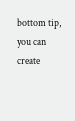bottom tip, you can create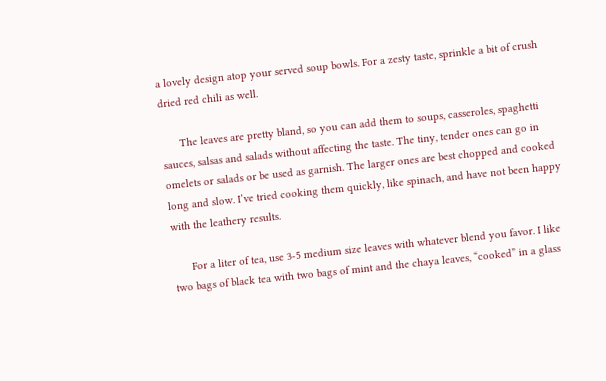a lovely design atop your served soup bowls. For a zesty taste, sprinkle a bit of crush dried red chili as well.

      The leaves are pretty bland, so you can add them to soups, casseroles, spaghetti sauces, salsas and salads without affecting the taste. The tiny, tender ones can go in omelets or salads or be used as garnish. The larger ones are best chopped and cooked long and slow. I’ve tried cooking them quickly, like spinach, and have not been happy with the leathery results.

      For a liter of tea, use 3-5 medium size leaves with whatever blend you favor. I like two bags of black tea with two bags of mint and the chaya leaves, “cooked” in a glass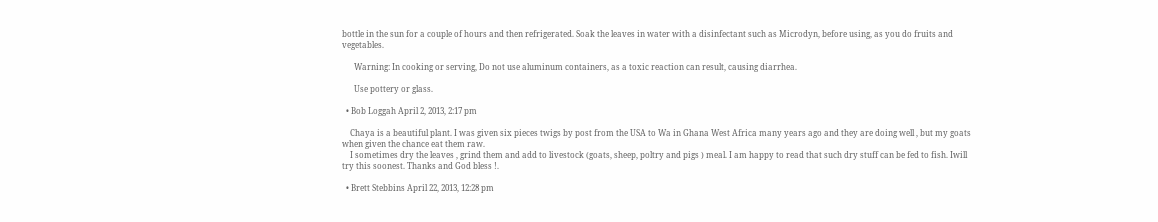bottle in the sun for a couple of hours and then refrigerated. Soak the leaves in water with a disinfectant such as Microdyn, before using, as you do fruits and vegetables.

      Warning: In cooking or serving, Do not use aluminum containers, as a toxic reaction can result, causing diarrhea.

      Use pottery or glass.

  • Bob Loggah April 2, 2013, 2:17 pm

    Chaya is a beautiful plant. I was given six pieces twigs by post from the USA to Wa in Ghana West Africa many years ago and they are doing well , but my goats when given the chance eat them raw.
    I sometimes dry the leaves , grind them and add to livestock (goats, sheep, poltry and pigs ) meal. I am happy to read that such dry stuff can be fed to fish. Iwill try this soonest. Thanks and God bless !.

  • Brett Stebbins April 22, 2013, 12:28 pm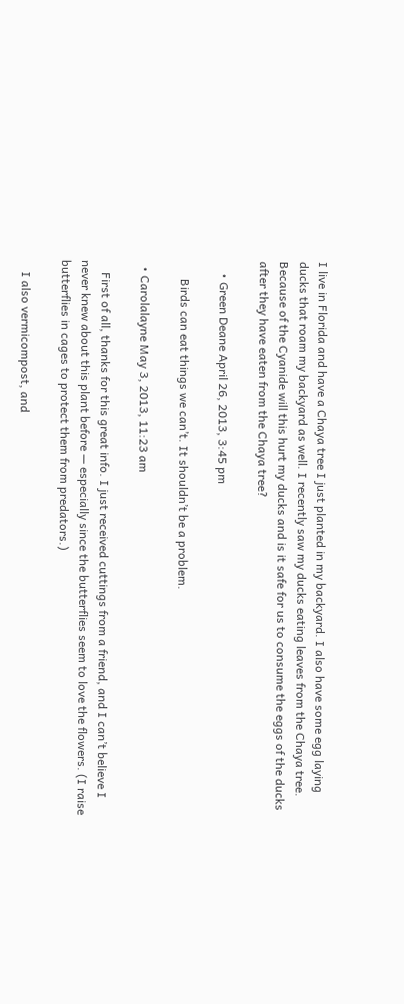I live in Florida and have a Chaya tree I just planted in my backyard. I also have some egg laying ducks that roam my backyard as well. I recently saw my ducks eating leaves from the Chaya tree. Because of the Cyanide will this hurt my ducks and is it safe for us to consume the eggs of the ducks after they have eaten from the Chaya tree?

    • Green Deane April 26, 2013, 3:45 pm

      Birds can eat things we can’t. It shouldn’t be a problem.

  • Carolalayne May 3, 2013, 11:23 am

    First of all, thanks for this great info. I just received cuttings from a friend, and I can’t believe I never knew about this plant before — especially since the butterflies seem to love the flowers. (I raise butterflies in cages to protect them from predators.)

    I also vermicompost, and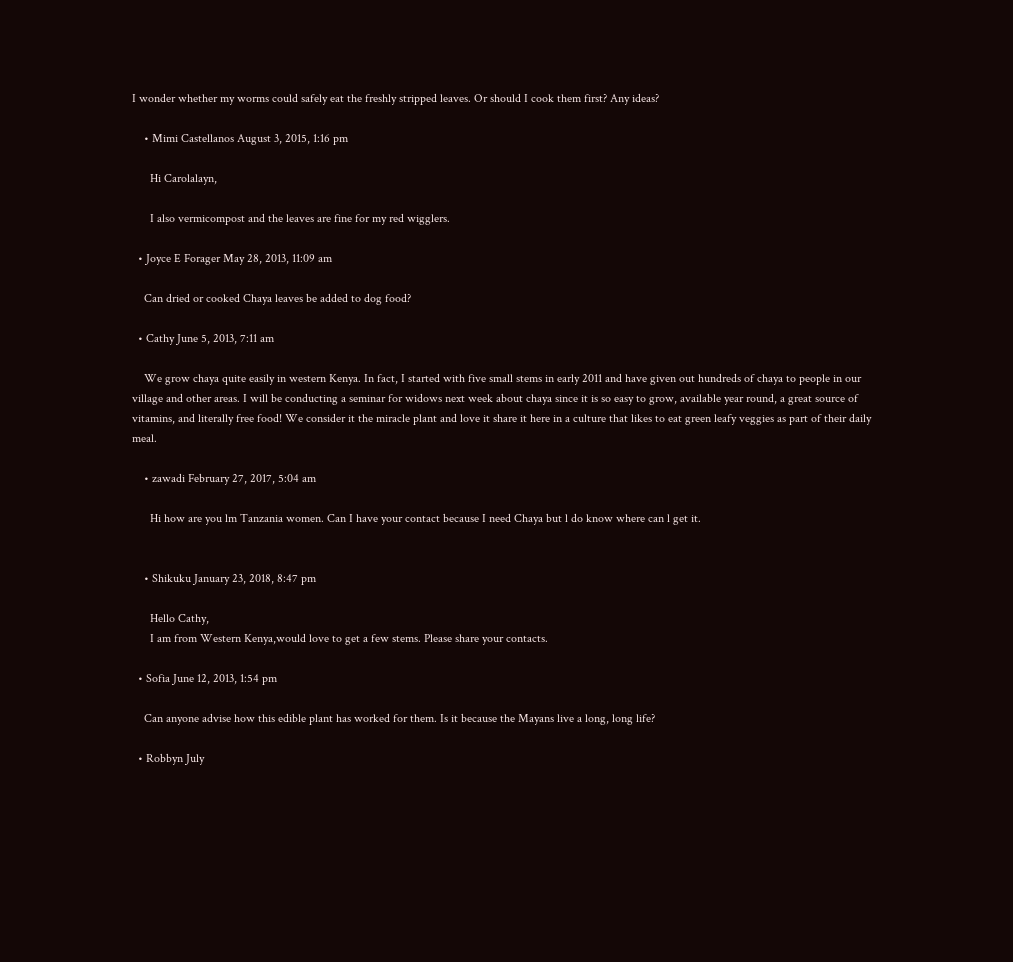I wonder whether my worms could safely eat the freshly stripped leaves. Or should I cook them first? Any ideas?

    • Mimi Castellanos August 3, 2015, 1:16 pm

      Hi Carolalayn,

      I also vermicompost and the leaves are fine for my red wigglers.

  • Joyce E Forager May 28, 2013, 11:09 am

    Can dried or cooked Chaya leaves be added to dog food?

  • Cathy June 5, 2013, 7:11 am

    We grow chaya quite easily in western Kenya. In fact, I started with five small stems in early 2011 and have given out hundreds of chaya to people in our village and other areas. I will be conducting a seminar for widows next week about chaya since it is so easy to grow, available year round, a great source of vitamins, and literally free food! We consider it the miracle plant and love it share it here in a culture that likes to eat green leafy veggies as part of their daily meal.

    • zawadi February 27, 2017, 5:04 am

      Hi how are you lm Tanzania women. Can I have your contact because I need Chaya but l do know where can l get it.


    • Shikuku January 23, 2018, 8:47 pm

      Hello Cathy,
      I am from Western Kenya,would love to get a few stems. Please share your contacts.

  • Sofia June 12, 2013, 1:54 pm

    Can anyone advise how this edible plant has worked for them. Is it because the Mayans live a long, long life?

  • Robbyn July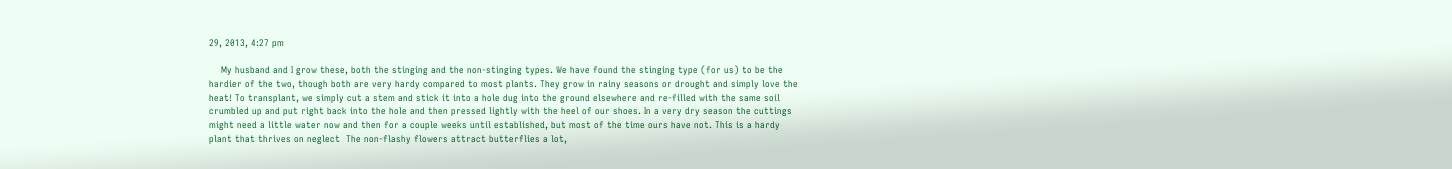29, 2013, 4:27 pm

    My husband and I grow these, both the stinging and the non-stinging types. We have found the stinging type (for us) to be the hardier of the two, though both are very hardy compared to most plants. They grow in rainy seasons or drought and simply love the heat! To transplant, we simply cut a stem and stick it into a hole dug into the ground elsewhere and re-filled with the same soil crumbled up and put right back into the hole and then pressed lightly with the heel of our shoes. In a very dry season the cuttings might need a little water now and then for a couple weeks until established, but most of the time ours have not. This is a hardy plant that thrives on neglect  The non-flashy flowers attract butterflies a lot,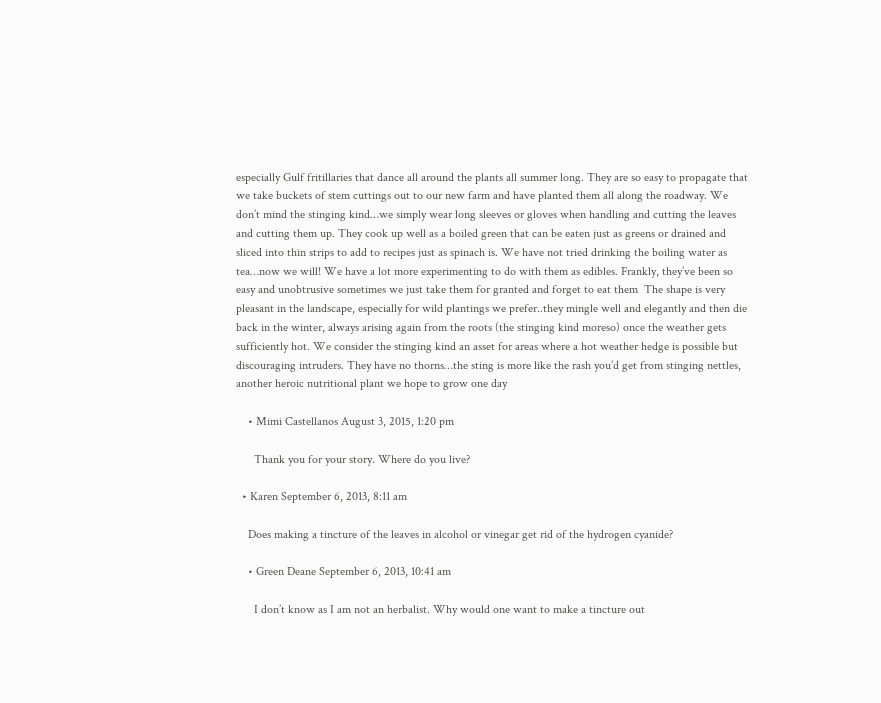especially Gulf fritillaries that dance all around the plants all summer long. They are so easy to propagate that we take buckets of stem cuttings out to our new farm and have planted them all along the roadway. We don’t mind the stinging kind…we simply wear long sleeves or gloves when handling and cutting the leaves and cutting them up. They cook up well as a boiled green that can be eaten just as greens or drained and sliced into thin strips to add to recipes just as spinach is. We have not tried drinking the boiling water as tea…now we will! We have a lot more experimenting to do with them as edibles. Frankly, they’ve been so easy and unobtrusive sometimes we just take them for granted and forget to eat them  The shape is very pleasant in the landscape, especially for wild plantings we prefer..they mingle well and elegantly and then die back in the winter, always arising again from the roots (the stinging kind moreso) once the weather gets sufficiently hot. We consider the stinging kind an asset for areas where a hot weather hedge is possible but discouraging intruders. They have no thorns…the sting is more like the rash you’d get from stinging nettles, another heroic nutritional plant we hope to grow one day

    • Mimi Castellanos August 3, 2015, 1:20 pm

      Thank you for your story. Where do you live?

  • Karen September 6, 2013, 8:11 am

    Does making a tincture of the leaves in alcohol or vinegar get rid of the hydrogen cyanide?

    • Green Deane September 6, 2013, 10:41 am

      I don’t know as I am not an herbalist. Why would one want to make a tincture out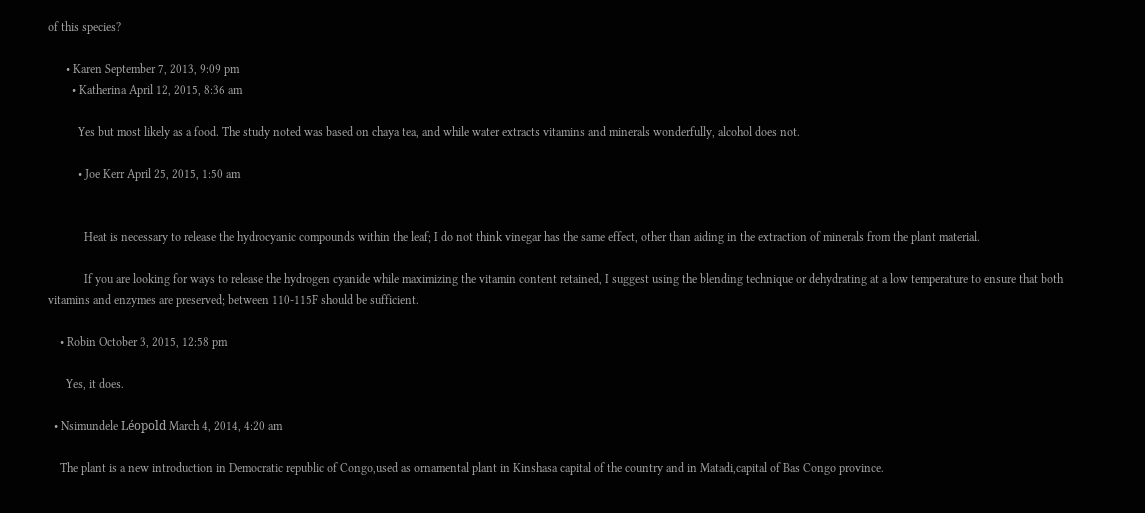of this species?

      • Karen September 7, 2013, 9:09 pm
        • Katherina April 12, 2015, 8:36 am

          Yes but most likely as a food. The study noted was based on chaya tea, and while water extracts vitamins and minerals wonderfully, alcohol does not.

          • Joe Kerr April 25, 2015, 1:50 am


            Heat is necessary to release the hydrocyanic compounds within the leaf; I do not think vinegar has the same effect, other than aiding in the extraction of minerals from the plant material.

            If you are looking for ways to release the hydrogen cyanide while maximizing the vitamin content retained, I suggest using the blending technique or dehydrating at a low temperature to ensure that both vitamins and enzymes are preserved; between 110-115F should be sufficient.

    • Robin October 3, 2015, 12:58 pm

      Yes, it does.

  • Nsimundele Léopold March 4, 2014, 4:20 am

    The plant is a new introduction in Democratic republic of Congo,used as ornamental plant in Kinshasa capital of the country and in Matadi,capital of Bas Congo province.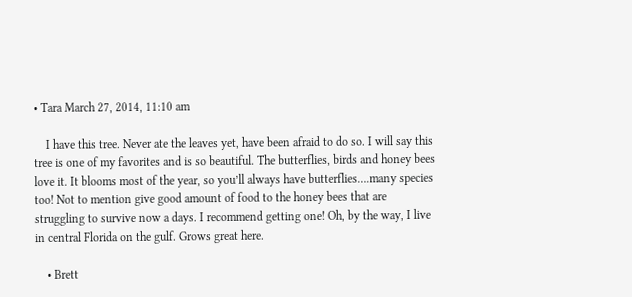• Tara March 27, 2014, 11:10 am

    I have this tree. Never ate the leaves yet, have been afraid to do so. I will say this tree is one of my favorites and is so beautiful. The butterflies, birds and honey bees love it. It blooms most of the year, so you’ll always have butterflies….many species too! Not to mention give good amount of food to the honey bees that are struggling to survive now a days. I recommend getting one! Oh, by the way, I live in central Florida on the gulf. Grows great here.

    • Brett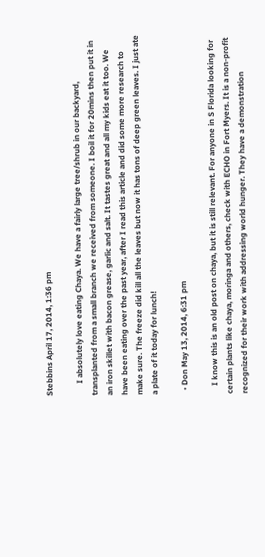Stebbins April 17, 2014, 1:36 pm

      I absolutely love eating Chaya. We have a fairly large tree/shrub in our backyard, transplanted from a small branch we received from someone. I boil it for 20mins then put it in an iron skillet with bacon grease, garlic and salt. It tastes great and all my kids eat it too. We have been eating over the past year, after I read this article and did some more research to make sure. The freeze did kill all the leaves but now it has tons of deep green leaves. I just ate a plate of it today for lunch!

  • Don May 13, 2014, 6:31 pm

    I know this is an old post on chaya, but it is still relevant. For anyone in S Florida looking for certain plants like chaya, moringa and others, check with ECHO in Fort Myers. It is a non-profit recognized for their work with addressing world hunger. They have a demonstration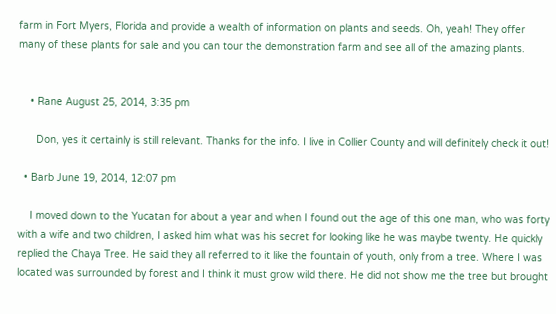farm in Fort Myers, Florida and provide a wealth of information on plants and seeds. Oh, yeah! They offer many of these plants for sale and you can tour the demonstration farm and see all of the amazing plants.


    • Rane August 25, 2014, 3:35 pm

      Don, yes it certainly is still relevant. Thanks for the info. I live in Collier County and will definitely check it out!

  • Barb June 19, 2014, 12:07 pm

    I moved down to the Yucatan for about a year and when I found out the age of this one man, who was forty with a wife and two children, I asked him what was his secret for looking like he was maybe twenty. He quickly replied the Chaya Tree. He said they all referred to it like the fountain of youth, only from a tree. Where I was located was surrounded by forest and I think it must grow wild there. He did not show me the tree but brought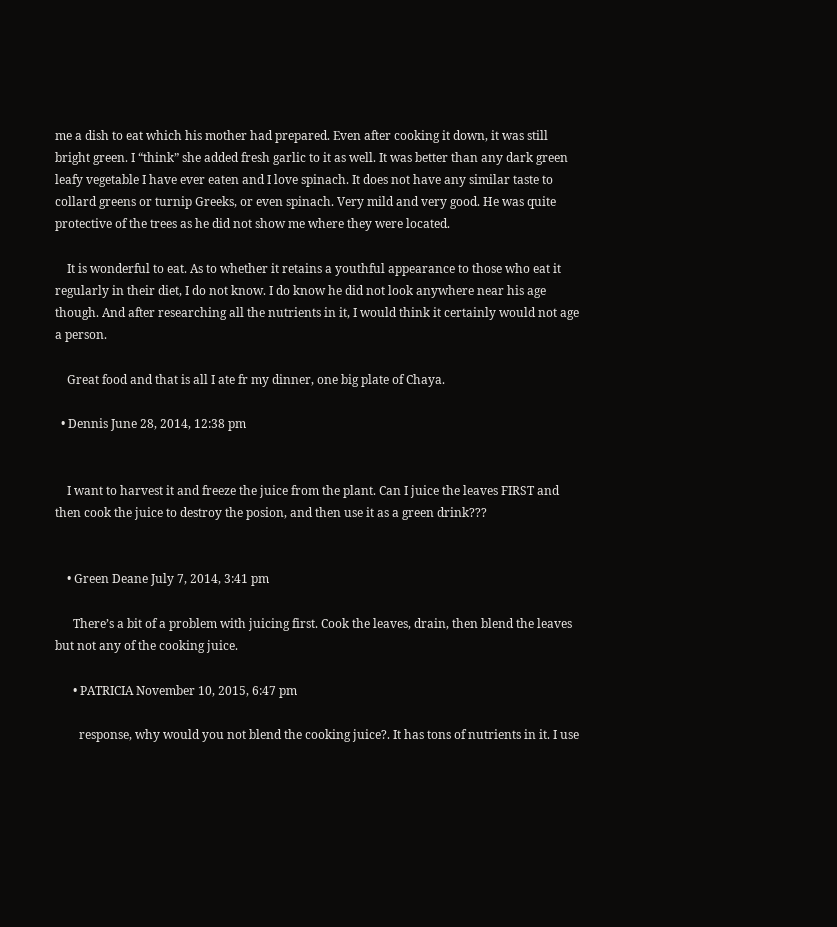me a dish to eat which his mother had prepared. Even after cooking it down, it was still bright green. I “think” she added fresh garlic to it as well. It was better than any dark green leafy vegetable I have ever eaten and I love spinach. It does not have any similar taste to collard greens or turnip Greeks, or even spinach. Very mild and very good. He was quite protective of the trees as he did not show me where they were located.

    It is wonderful to eat. As to whether it retains a youthful appearance to those who eat it regularly in their diet, I do not know. I do know he did not look anywhere near his age though. And after researching all the nutrients in it, I would think it certainly would not age a person.

    Great food and that is all I ate fr my dinner, one big plate of Chaya.

  • Dennis June 28, 2014, 12:38 pm


    I want to harvest it and freeze the juice from the plant. Can I juice the leaves FIRST and then cook the juice to destroy the posion, and then use it as a green drink???


    • Green Deane July 7, 2014, 3:41 pm

      There’s a bit of a problem with juicing first. Cook the leaves, drain, then blend the leaves but not any of the cooking juice.

      • PATRICIA November 10, 2015, 6:47 pm

        response, why would you not blend the cooking juice?. It has tons of nutrients in it. I use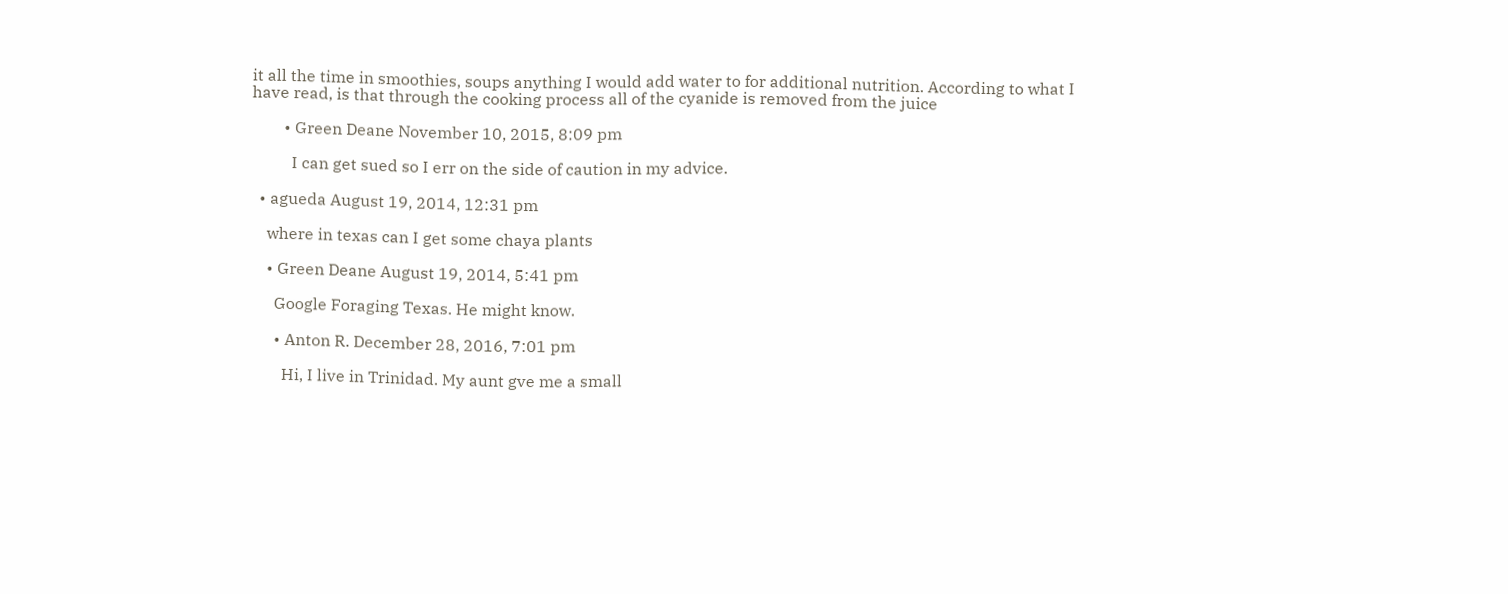it all the time in smoothies, soups anything I would add water to for additional nutrition. According to what I have read, is that through the cooking process all of the cyanide is removed from the juice

        • Green Deane November 10, 2015, 8:09 pm

          I can get sued so I err on the side of caution in my advice.

  • agueda August 19, 2014, 12:31 pm

    where in texas can I get some chaya plants

    • Green Deane August 19, 2014, 5:41 pm

      Google Foraging Texas. He might know.

      • Anton R. December 28, 2016, 7:01 pm

        Hi, I live in Trinidad. My aunt gve me a small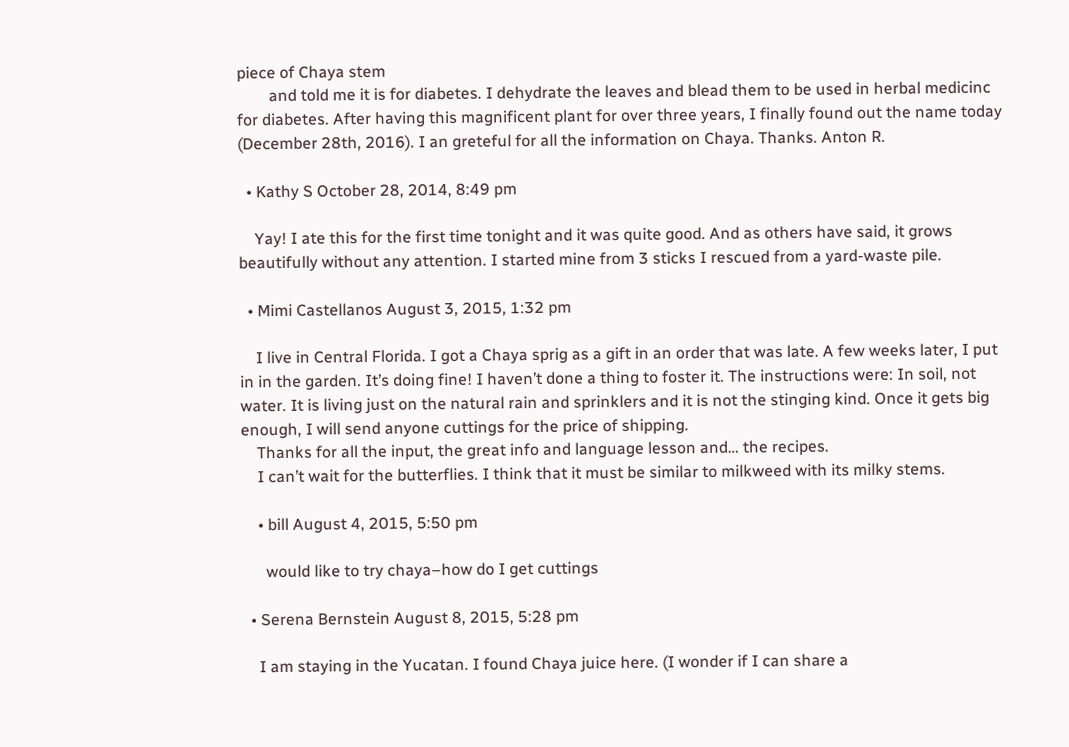piece of Chaya stem
        and told me it is for diabetes. I dehydrate the leaves and blead them to be used in herbal medicinc for diabetes. After having this magnificent plant for over three years, I finally found out the name today (December 28th, 2016). I an greteful for all the information on Chaya. Thanks. Anton R.

  • Kathy S October 28, 2014, 8:49 pm

    Yay! I ate this for the first time tonight and it was quite good. And as others have said, it grows beautifully without any attention. I started mine from 3 sticks I rescued from a yard-waste pile.

  • Mimi Castellanos August 3, 2015, 1:32 pm

    I live in Central Florida. I got a Chaya sprig as a gift in an order that was late. A few weeks later, I put in in the garden. It’s doing fine! I haven’t done a thing to foster it. The instructions were: In soil, not water. It is living just on the natural rain and sprinklers and it is not the stinging kind. Once it gets big enough, I will send anyone cuttings for the price of shipping.
    Thanks for all the input, the great info and language lesson and… the recipes.
    I can’t wait for the butterflies. I think that it must be similar to milkweed with its milky stems.

    • bill August 4, 2015, 5:50 pm

      would like to try chaya–how do I get cuttings

  • Serena Bernstein August 8, 2015, 5:28 pm

    I am staying in the Yucatan. I found Chaya juice here. (I wonder if I can share a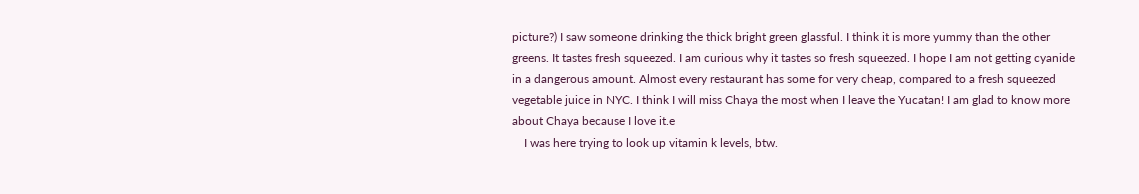picture?) I saw someone drinking the thick bright green glassful. I think it is more yummy than the other greens. It tastes fresh squeezed. I am curious why it tastes so fresh squeezed. I hope I am not getting cyanide in a dangerous amount. Almost every restaurant has some for very cheap, compared to a fresh squeezed vegetable juice in NYC. I think I will miss Chaya the most when I leave the Yucatan! I am glad to know more about Chaya because I love it.e
    I was here trying to look up vitamin k levels, btw.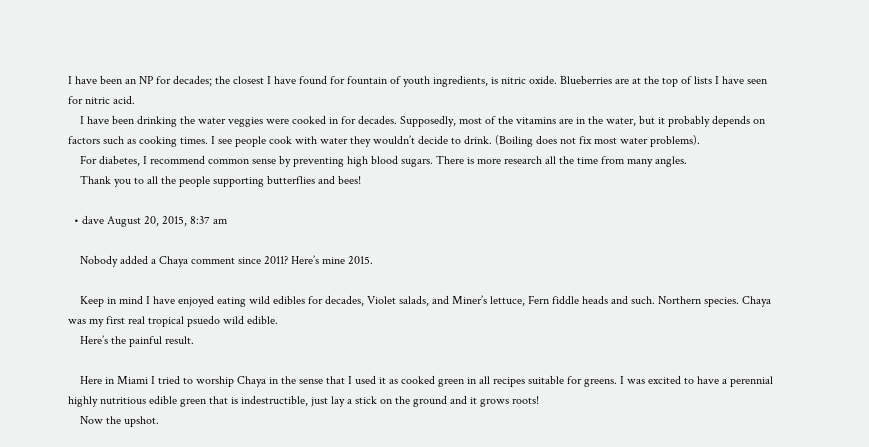I have been an NP for decades; the closest I have found for fountain of youth ingredients, is nitric oxide. Blueberries are at the top of lists I have seen for nitric acid.
    I have been drinking the water veggies were cooked in for decades. Supposedly, most of the vitamins are in the water, but it probably depends on factors such as cooking times. I see people cook with water they wouldn’t decide to drink. (Boiling does not fix most water problems).
    For diabetes, I recommend common sense by preventing high blood sugars. There is more research all the time from many angles.
    Thank you to all the people supporting butterflies and bees!

  • dave August 20, 2015, 8:37 am

    Nobody added a Chaya comment since 2011? Here’s mine 2015.

    Keep in mind I have enjoyed eating wild edibles for decades, Violet salads, and Miner’s lettuce, Fern fiddle heads and such. Northern species. Chaya was my first real tropical psuedo wild edible.
    Here’s the painful result.

    Here in Miami I tried to worship Chaya in the sense that I used it as cooked green in all recipes suitable for greens. I was excited to have a perennial highly nutritious edible green that is indestructible, just lay a stick on the ground and it grows roots!
    Now the upshot.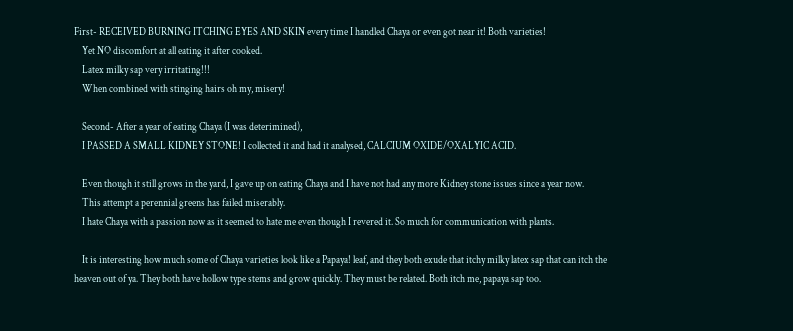First- RECEIVED BURNING ITCHING EYES AND SKIN every time I handled Chaya or even got near it! Both varieties!
    Yet NO discomfort at all eating it after cooked.
    Latex milky sap very irritating!!!
    When combined with stinging hairs oh my, misery!

    Second- After a year of eating Chaya (I was deterimined),
    I PASSED A SMALL KIDNEY STONE! I collected it and had it analysed, CALCIUM OXIDE/OXALYIC ACID.

    Even though it still grows in the yard, I gave up on eating Chaya and I have not had any more Kidney stone issues since a year now.
    This attempt a perennial greens has failed miserably.
    I hate Chaya with a passion now as it seemed to hate me even though I revered it. So much for communication with plants.

    It is interesting how much some of Chaya varieties look like a Papaya! leaf, and they both exude that itchy milky latex sap that can itch the heaven out of ya. They both have hollow type stems and grow quickly. They must be related. Both itch me, papaya sap too.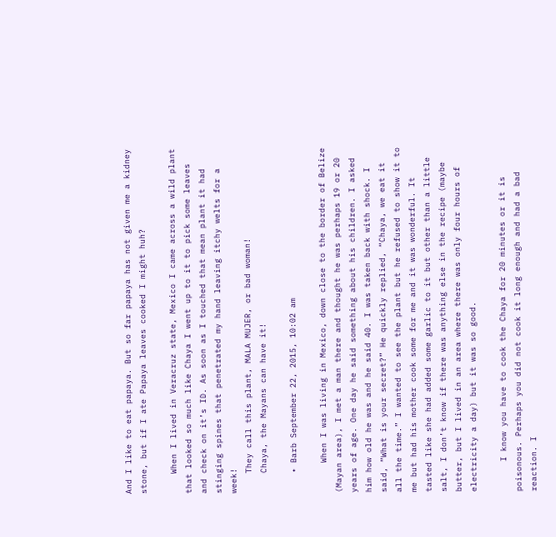And I like to eat papaya. But so far papaya has not given me a kidney stone, but if I ate Papaya leaves cooked I might huh?

    When I lived in Veracruz state, Mexico I came across a wild plant that looked so much like Chaya I went up to it to pick some leaves and check on it’s ID. As soon as I touched that mean plant it had stinging spines that penetrated my hand leaving itchy welts for a week!
    They call this plant, MALA MUJER, or bad woman!
    Chaya, the Mayans can have it!

    • Barb September 22, 2015, 10:02 am

      When I was living in Mexico, down close to the border of Belize (Mayan area), I met a man there and thought he was perhaps 19 or 20 years of age. One day he said something about his children. I asked him how old he was and he said 40. I was taken back with shock. I said, “What is your secret?” He quickly replied, “Chaya, we eat it all the time.” I wanted to see the plant but he refused to show it to me but had his mother cook some for me and it was wonderful. It tasted like she had added some garlic to it but other than a little salt, I don’t know if there was anything else in the recipe (maybe butter, but I lived in an area where there was only four hours of electricity a day) but it was so good.

      I know you have to cook the Chaya for 20 minutes or it is poisonous. Perhaps you did not cook it long enough and had a bad reaction. I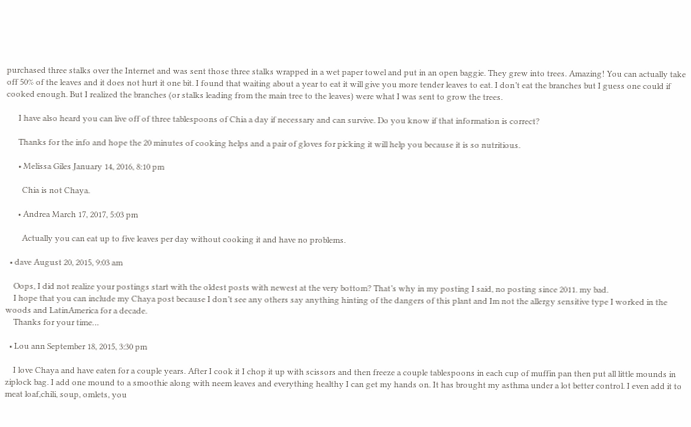purchased three stalks over the Internet and was sent those three stalks wrapped in a wet paper towel and put in an open baggie. They grew into trees. Amazing! You can actually take off 50% of the leaves and it does not hurt it one bit. I found that waiting about a year to eat it will give you more tender leaves to eat. I don’t eat the branches but I guess one could if cooked enough. But I realized the branches (or stalks leading from the main tree to the leaves) were what I was sent to grow the trees.

      I have also heard you can live off of three tablespoons of Chia a day if necessary and can survive. Do you know if that information is correct?

      Thanks for the info and hope the 20 minutes of cooking helps and a pair of gloves for picking it will help you because it is so nutritious.

      • Melissa Giles January 14, 2016, 8:10 pm

        Chia is not Chaya.

      • Andrea March 17, 2017, 5:03 pm

        Actually you can eat up to five leaves per day without cooking it and have no problems.

  • dave August 20, 2015, 9:03 am

    Oops, I did not realize your postings start with the oldest posts with newest at the very bottom? That’s why in my posting I said, no posting since 2011. my bad.
    I hope that you can include my Chaya post because I don’t see any others say anything hinting of the dangers of this plant and Im not the allergy sensitive type I worked in the woods and LatinAmerica for a decade.
    Thanks for your time…

  • Lou ann September 18, 2015, 3:30 pm

    I love Chaya and have eaten for a couple years. After I cook it I chop it up with scissors and then freeze a couple tablespoons in each cup of muffin pan then put all little mounds in ziplock bag. I add one mound to a smoothie along with neem leaves and everything healthy I can get my hands on. It has brought my asthma under a lot better control. I even add it to meat loaf,chili, soup, omlets, you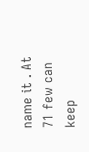name it . At 71 few can keep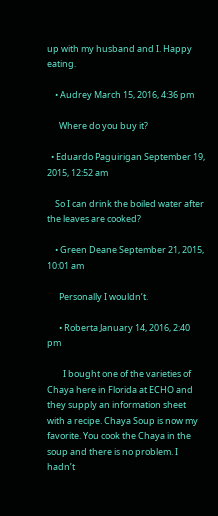up with my husband and I. Happy eating.

    • Audrey March 15, 2016, 4:36 pm

      Where do you buy it?

  • Eduardo Paguirigan September 19, 2015, 12:52 am

    So I can drink the boiled water after the leaves are cooked?

    • Green Deane September 21, 2015, 10:01 am

      Personally I wouldn’t.

      • Roberta January 14, 2016, 2:40 pm

        I bought one of the varieties of Chaya here in Florida at ECHO and they supply an information sheet with a recipe. Chaya Soup is now my favorite. You cook the Chaya in the soup and there is no problem. I hadn’t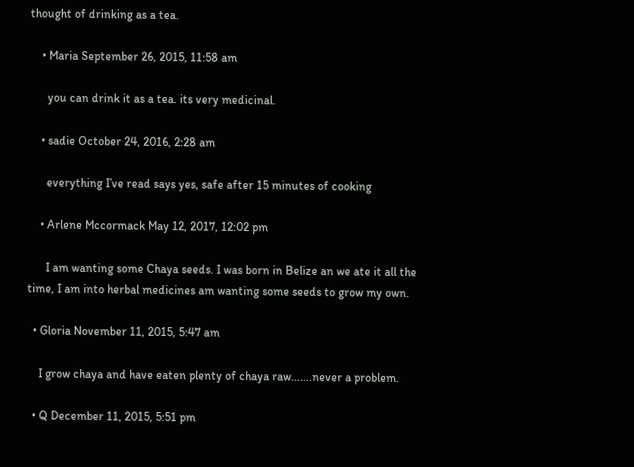thought of drinking as a tea.

    • Maria September 26, 2015, 11:58 am

      you can drink it as a tea. its very medicinal.

    • sadie October 24, 2016, 2:28 am

      everything I’ve read says yes, safe after 15 minutes of cooking

    • Arlene Mccormack May 12, 2017, 12:02 pm

      I am wanting some Chaya seeds. I was born in Belize an we ate it all the time, I am into herbal medicines am wanting some seeds to grow my own.

  • Gloria November 11, 2015, 5:47 am

    I grow chaya and have eaten plenty of chaya raw…….never a problem.

  • Q December 11, 2015, 5:51 pm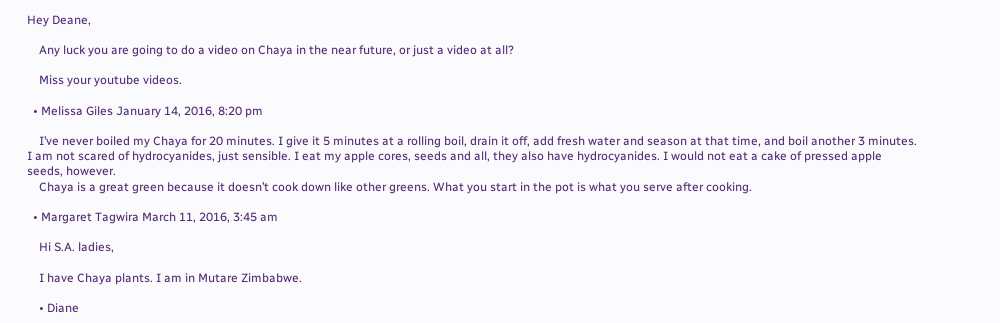Hey Deane,

    Any luck you are going to do a video on Chaya in the near future, or just a video at all?

    Miss your youtube videos.

  • Melissa Giles January 14, 2016, 8:20 pm

    I’ve never boiled my Chaya for 20 minutes. I give it 5 minutes at a rolling boil, drain it off, add fresh water and season at that time, and boil another 3 minutes. I am not scared of hydrocyanides, just sensible. I eat my apple cores, seeds and all, they also have hydrocyanides. I would not eat a cake of pressed apple seeds, however.
    Chaya is a great green because it doesn’t cook down like other greens. What you start in the pot is what you serve after cooking.

  • Margaret Tagwira March 11, 2016, 3:45 am

    Hi S.A. ladies,

    I have Chaya plants. I am in Mutare Zimbabwe.

    • Diane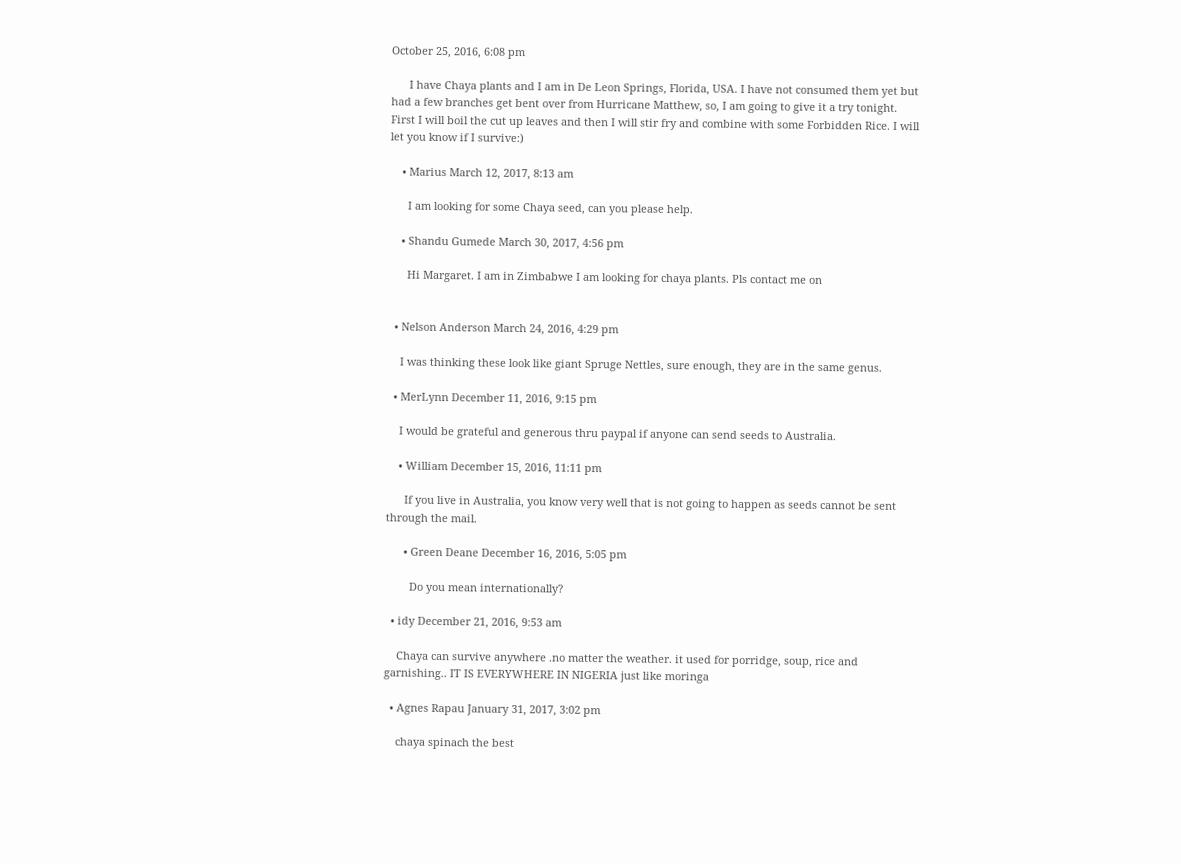October 25, 2016, 6:08 pm

      I have Chaya plants and I am in De Leon Springs, Florida, USA. I have not consumed them yet but had a few branches get bent over from Hurricane Matthew, so, I am going to give it a try tonight. First I will boil the cut up leaves and then I will stir fry and combine with some Forbidden Rice. I will let you know if I survive:)

    • Marius March 12, 2017, 8:13 am

      I am looking for some Chaya seed, can you please help.

    • Shandu Gumede March 30, 2017, 4:56 pm

      Hi Margaret. I am in Zimbabwe I am looking for chaya plants. Pls contact me on


  • Nelson Anderson March 24, 2016, 4:29 pm

    I was thinking these look like giant Spruge Nettles, sure enough, they are in the same genus.

  • MerLynn December 11, 2016, 9:15 pm

    I would be grateful and generous thru paypal if anyone can send seeds to Australia.

    • William December 15, 2016, 11:11 pm

      If you live in Australia, you know very well that is not going to happen as seeds cannot be sent through the mail.

      • Green Deane December 16, 2016, 5:05 pm

        Do you mean internationally?

  • idy December 21, 2016, 9:53 am

    Chaya can survive anywhere .no matter the weather. it used for porridge, soup, rice and garnishing.. IT IS EVERYWHERE IN NIGERIA just like moringa

  • Agnes Rapau January 31, 2017, 3:02 pm

    chaya spinach the best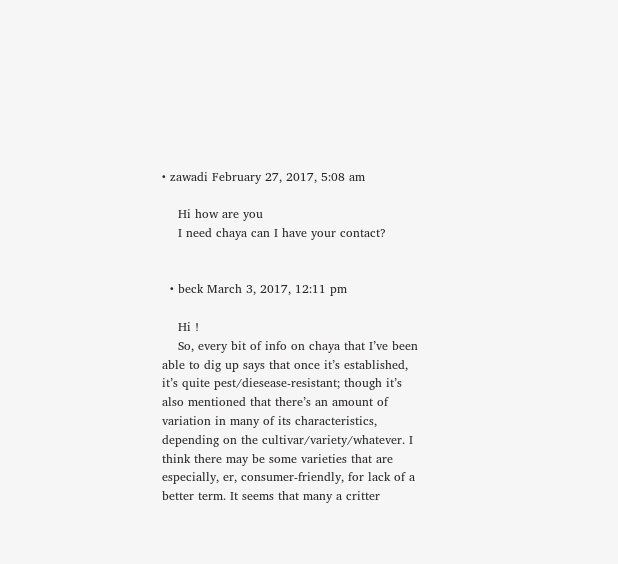• zawadi February 27, 2017, 5:08 am

    Hi how are you
    I need chaya can I have your contact?


  • beck March 3, 2017, 12:11 pm

    Hi !
    So, every bit of info on chaya that I’ve been able to dig up says that once it’s established, it’s quite pest/diesease-resistant; though it’s also mentioned that there’s an amount of variation in many of its characteristics, depending on the cultivar/variety/whatever. I think there may be some varieties that are especially, er, consumer-friendly, for lack of a better term. It seems that many a critter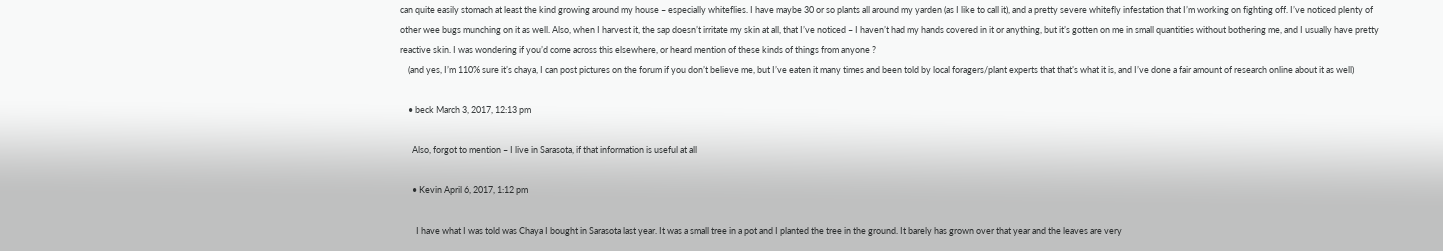can quite easily stomach at least the kind growing around my house – especially whiteflies. I have maybe 30 or so plants all around my yarden (as I like to call it), and a pretty severe whitefly infestation that I’m working on fighting off. I’ve noticed plenty of other wee bugs munching on it as well. Also, when I harvest it, the sap doesn’t irritate my skin at all, that I’ve noticed – I haven’t had my hands covered in it or anything, but it’s gotten on me in small quantities without bothering me, and I usually have pretty reactive skin. I was wondering if you’d come across this elsewhere, or heard mention of these kinds of things from anyone ?
    (and yes, I’m 110% sure it’s chaya, I can post pictures on the forum if you don’t believe me, but I’ve eaten it many times and been told by local foragers/plant experts that that’s what it is, and I’ve done a fair amount of research online about it as well)

    • beck March 3, 2017, 12:13 pm

      Also, forgot to mention – I live in Sarasota, if that information is useful at all

      • Kevin April 6, 2017, 1:12 pm

        I have what I was told was Chaya I bought in Sarasota last year. It was a small tree in a pot and I planted the tree in the ground. It barely has grown over that year and the leaves are very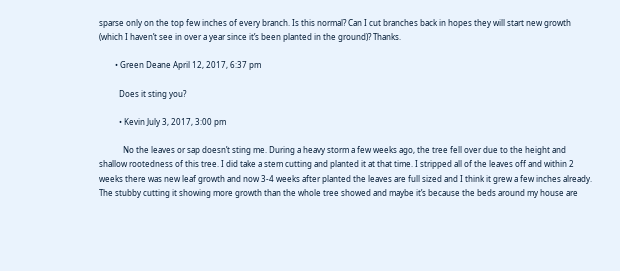sparse only on the top few inches of every branch. Is this normal? Can I cut branches back in hopes they will start new growth (which I haven’t see in over a year since it’s been planted in the ground)? Thanks.

        • Green Deane April 12, 2017, 6:37 pm

          Does it sting you?

          • Kevin July 3, 2017, 3:00 pm

            No the leaves or sap doesn’t sting me. During a heavy storm a few weeks ago, the tree fell over due to the height and shallow rootedness of this tree. I did take a stem cutting and planted it at that time. I stripped all of the leaves off and within 2 weeks there was new leaf growth and now 3-4 weeks after planted the leaves are full sized and I think it grew a few inches already. The stubby cutting it showing more growth than the whole tree showed and maybe it’s because the beds around my house are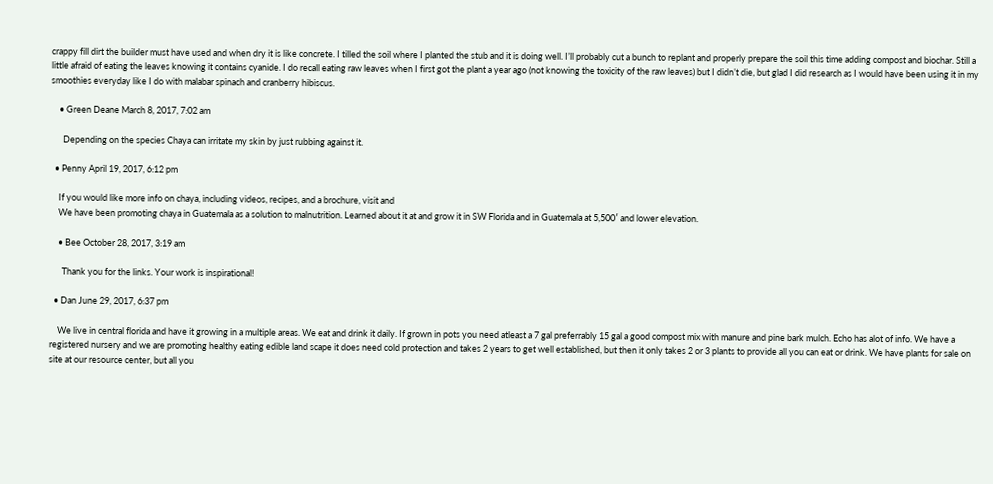crappy fill dirt the builder must have used and when dry it is like concrete. I tilled the soil where I planted the stub and it is doing well. I’ll probably cut a bunch to replant and properly prepare the soil this time adding compost and biochar. Still a little afraid of eating the leaves knowing it contains cyanide. I do recall eating raw leaves when I first got the plant a year ago (not knowing the toxicity of the raw leaves) but I didn’t die, but glad I did research as I would have been using it in my smoothies everyday like I do with malabar spinach and cranberry hibiscus.

    • Green Deane March 8, 2017, 7:02 am

      Depending on the species Chaya can irritate my skin by just rubbing against it.

  • Penny April 19, 2017, 6:12 pm

    If you would like more info on chaya, including videos, recipes, and a brochure, visit and
    We have been promoting chaya in Guatemala as a solution to malnutrition. Learned about it at and grow it in SW Florida and in Guatemala at 5,500′ and lower elevation.

    • Bee October 28, 2017, 3:19 am

      Thank you for the links. Your work is inspirational!

  • Dan June 29, 2017, 6:37 pm

    We live in central florida and have it growing in a multiple areas. We eat and drink it daily. If grown in pots you need atleast a 7 gal preferrably 15 gal a good compost mix with manure and pine bark mulch. Echo has alot of info. We have a registered nursery and we are promoting healthy eating edible land scape it does need cold protection and takes 2 years to get well established, but then it only takes 2 or 3 plants to provide all you can eat or drink. We have plants for sale on site at our resource center, but all you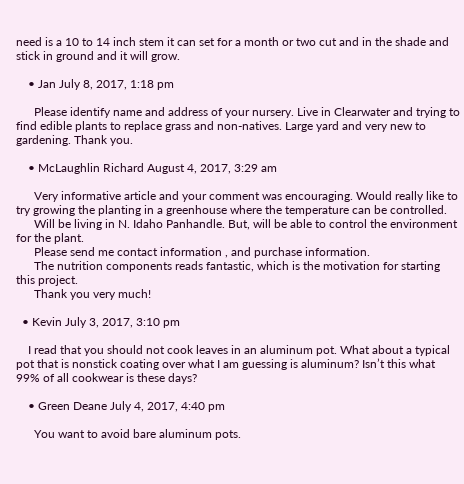need is a 10 to 14 inch stem it can set for a month or two cut and in the shade and stick in ground and it will grow.

    • Jan July 8, 2017, 1:18 pm

      Please identify name and address of your nursery. Live in Clearwater and trying to find edible plants to replace grass and non-natives. Large yard and very new to gardening. Thank you.

    • McLaughlin Richard August 4, 2017, 3:29 am

      Very informative article and your comment was encouraging. Would really like to try growing the planting in a greenhouse where the temperature can be controlled.
      Will be living in N. Idaho Panhandle. But, will be able to control the environment for the plant.
      Please send me contact information , and purchase information.
      The nutrition components reads fantastic, which is the motivation for starting this project.
      Thank you very much!

  • Kevin July 3, 2017, 3:10 pm

    I read that you should not cook leaves in an aluminum pot. What about a typical pot that is nonstick coating over what I am guessing is aluminum? Isn’t this what 99% of all cookwear is these days?

    • Green Deane July 4, 2017, 4:40 pm

      You want to avoid bare aluminum pots.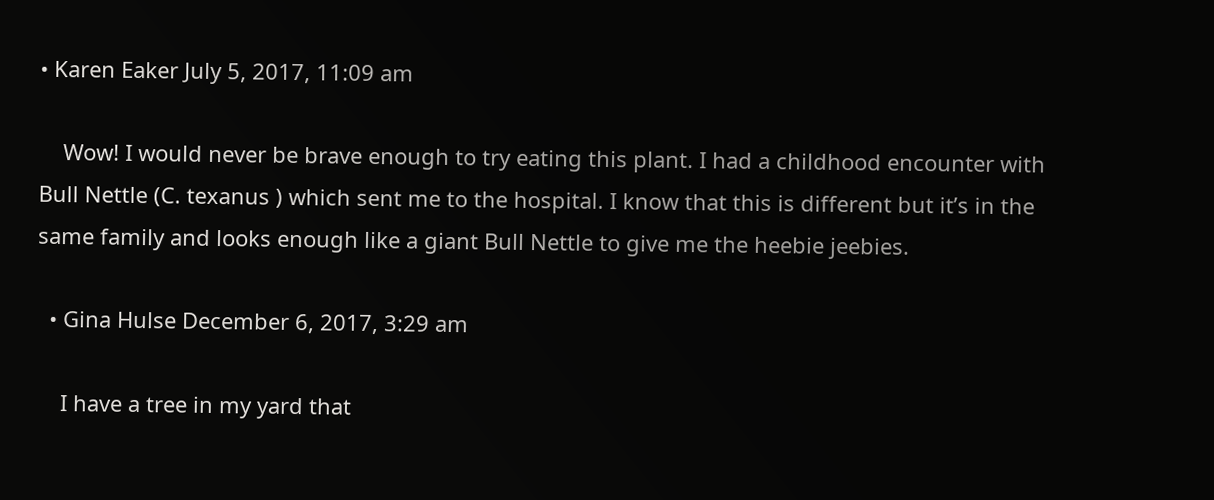• Karen Eaker July 5, 2017, 11:09 am

    Wow! I would never be brave enough to try eating this plant. I had a childhood encounter with Bull Nettle (C. texanus ) which sent me to the hospital. I know that this is different but it’s in the same family and looks enough like a giant Bull Nettle to give me the heebie jeebies.

  • Gina Hulse December 6, 2017, 3:29 am

    I have a tree in my yard that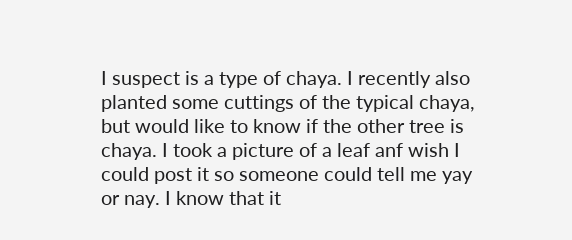I suspect is a type of chaya. I recently also planted some cuttings of the typical chaya, but would like to know if the other tree is chaya. I took a picture of a leaf anf wish I could post it so someone could tell me yay or nay. I know that it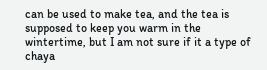can be used to make tea, and the tea is supposed to keep you warm in the wintertime, but I am not sure if it a type of chaya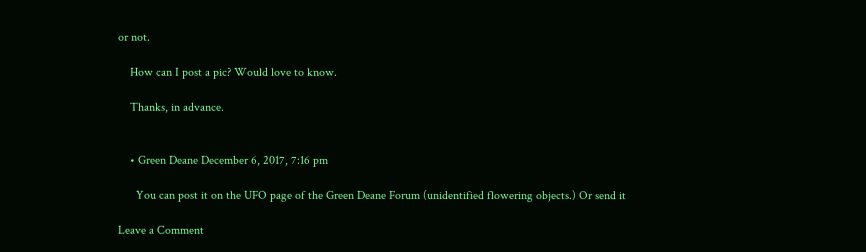or not.

    How can I post a pic? Would love to know.

    Thanks, in advance.


    • Green Deane December 6, 2017, 7:16 pm

      You can post it on the UFO page of the Green Deane Forum (unidentified flowering objects.) Or send it

Leave a Comment